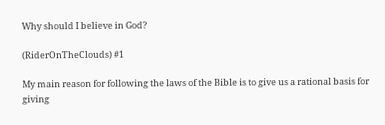Why should I believe in God?

(RiderOnTheClouds) #1

My main reason for following the laws of the Bible is to give us a rational basis for giving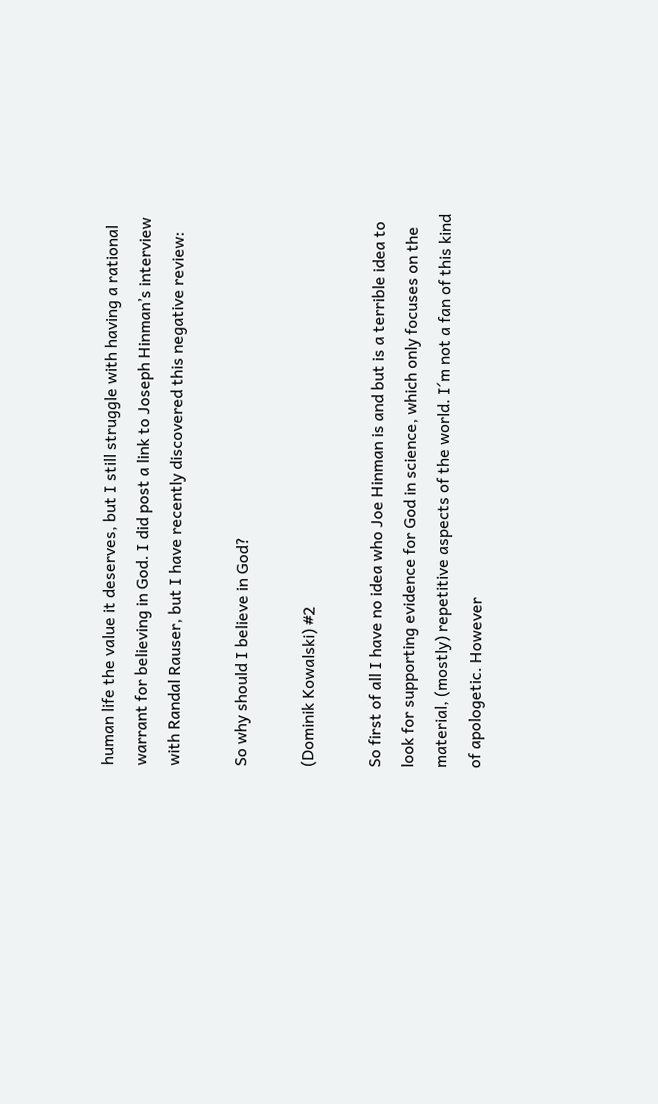human life the value it deserves, but I still struggle with having a rational warrant for believing in God. I did post a link to Joseph Hinman’s interview with Randal Rauser, but I have recently discovered this negative review:

So why should I believe in God?

(Dominik Kowalski) #2

So first of all I have no idea who Joe Hinman is and but is a terrible idea to look for supporting evidence for God in science, which only focuses on the material, (mostly) repetitive aspects of the world. I´m not a fan of this kind of apologetic. However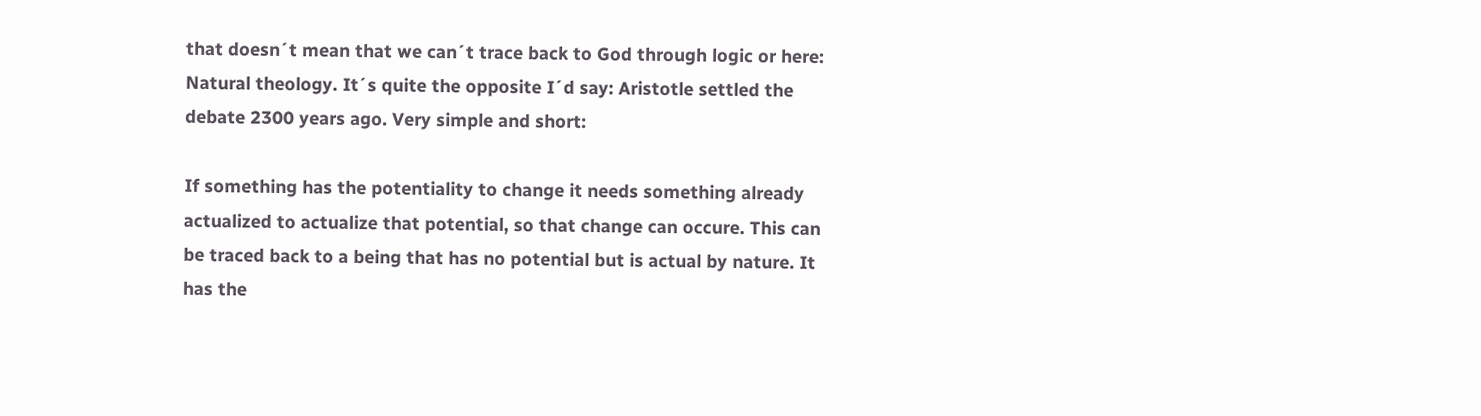that doesn´t mean that we can´t trace back to God through logic or here: Natural theology. It´s quite the opposite I´d say: Aristotle settled the debate 2300 years ago. Very simple and short:

If something has the potentiality to change it needs something already actualized to actualize that potential, so that change can occure. This can be traced back to a being that has no potential but is actual by nature. It has the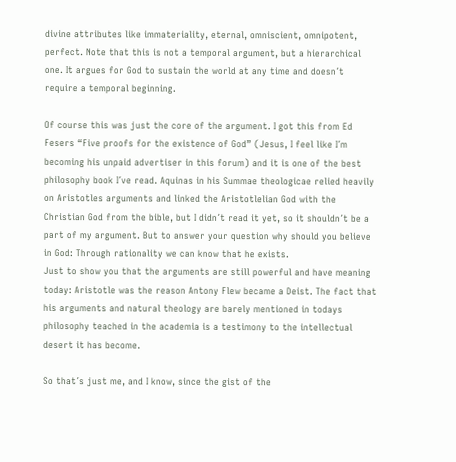divine attributes like immateriality, eternal, omniscient, omnipotent, perfect. Note that this is not a temporal argument, but a hierarchical one. It argues for God to sustain the world at any time and doesn´t require a temporal beginning.

Of course this was just the core of the argument. I got this from Ed Fesers “Five proofs for the existence of God” (Jesus, I feel like I´m becoming his unpaid advertiser in this forum) and it is one of the best philosophy book I´ve read. Aquinas in his Summae theologicae relied heavily on Aristotles arguments and linked the Aristotlelian God with the Christian God from the bible, but I didn´t read it yet, so it shouldn´t be a part of my argument. But to answer your question why should you believe in God: Through rationality we can know that he exists.
Just to show you that the arguments are still powerful and have meaning today: Aristotle was the reason Antony Flew became a Deist. The fact that his arguments and natural theology are barely mentioned in todays philosophy teached in the academia is a testimony to the intellectual desert it has become.

So that´s just me, and I know, since the gist of the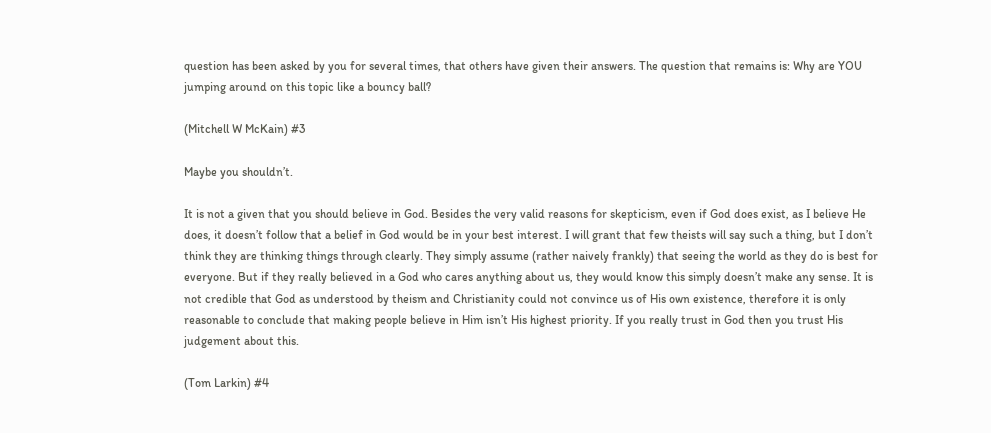question has been asked by you for several times, that others have given their answers. The question that remains is: Why are YOU jumping around on this topic like a bouncy ball?

(Mitchell W McKain) #3

Maybe you shouldn’t.

It is not a given that you should believe in God. Besides the very valid reasons for skepticism, even if God does exist, as I believe He does, it doesn’t follow that a belief in God would be in your best interest. I will grant that few theists will say such a thing, but I don’t think they are thinking things through clearly. They simply assume (rather naively frankly) that seeing the world as they do is best for everyone. But if they really believed in a God who cares anything about us, they would know this simply doesn’t make any sense. It is not credible that God as understood by theism and Christianity could not convince us of His own existence, therefore it is only reasonable to conclude that making people believe in Him isn’t His highest priority. If you really trust in God then you trust His judgement about this.

(Tom Larkin) #4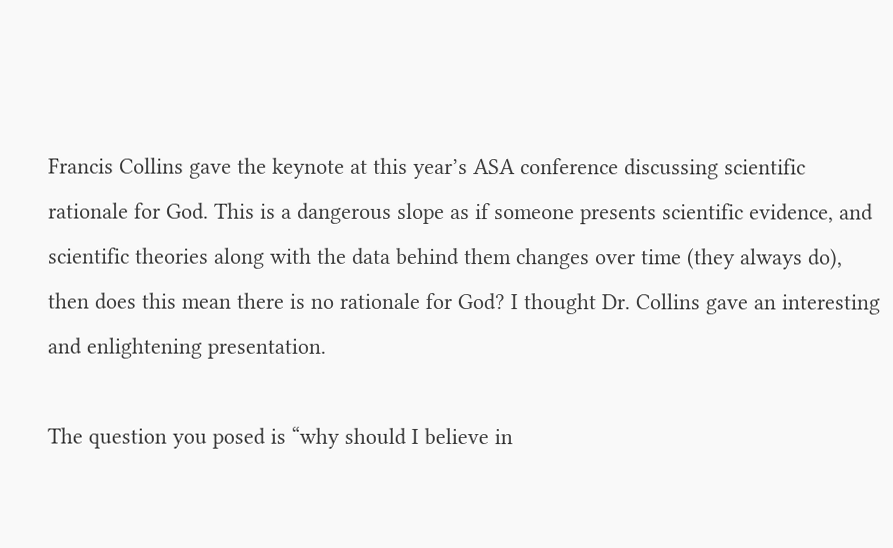Francis Collins gave the keynote at this year’s ASA conference discussing scientific rationale for God. This is a dangerous slope as if someone presents scientific evidence, and scientific theories along with the data behind them changes over time (they always do), then does this mean there is no rationale for God? I thought Dr. Collins gave an interesting and enlightening presentation.

The question you posed is “why should I believe in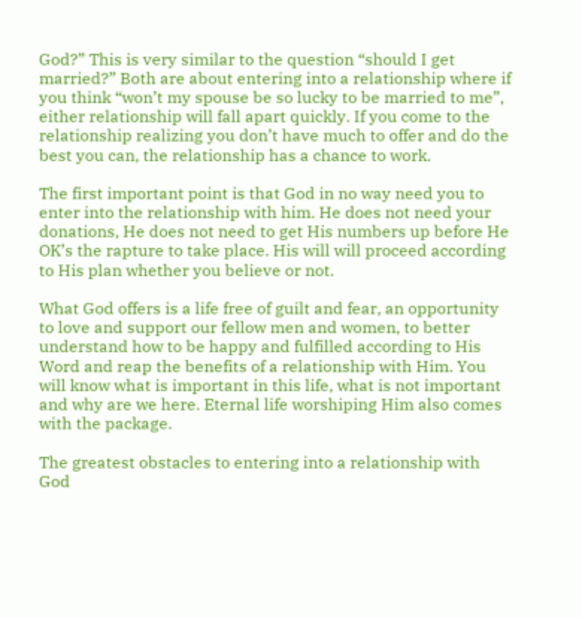God?” This is very similar to the question “should I get married?” Both are about entering into a relationship where if you think “won’t my spouse be so lucky to be married to me”, either relationship will fall apart quickly. If you come to the relationship realizing you don’t have much to offer and do the best you can, the relationship has a chance to work.

The first important point is that God in no way need you to enter into the relationship with him. He does not need your donations, He does not need to get His numbers up before He OK’s the rapture to take place. His will will proceed according to His plan whether you believe or not.

What God offers is a life free of guilt and fear, an opportunity to love and support our fellow men and women, to better understand how to be happy and fulfilled according to His Word and reap the benefits of a relationship with Him. You will know what is important in this life, what is not important and why are we here. Eternal life worshiping Him also comes with the package.

The greatest obstacles to entering into a relationship with God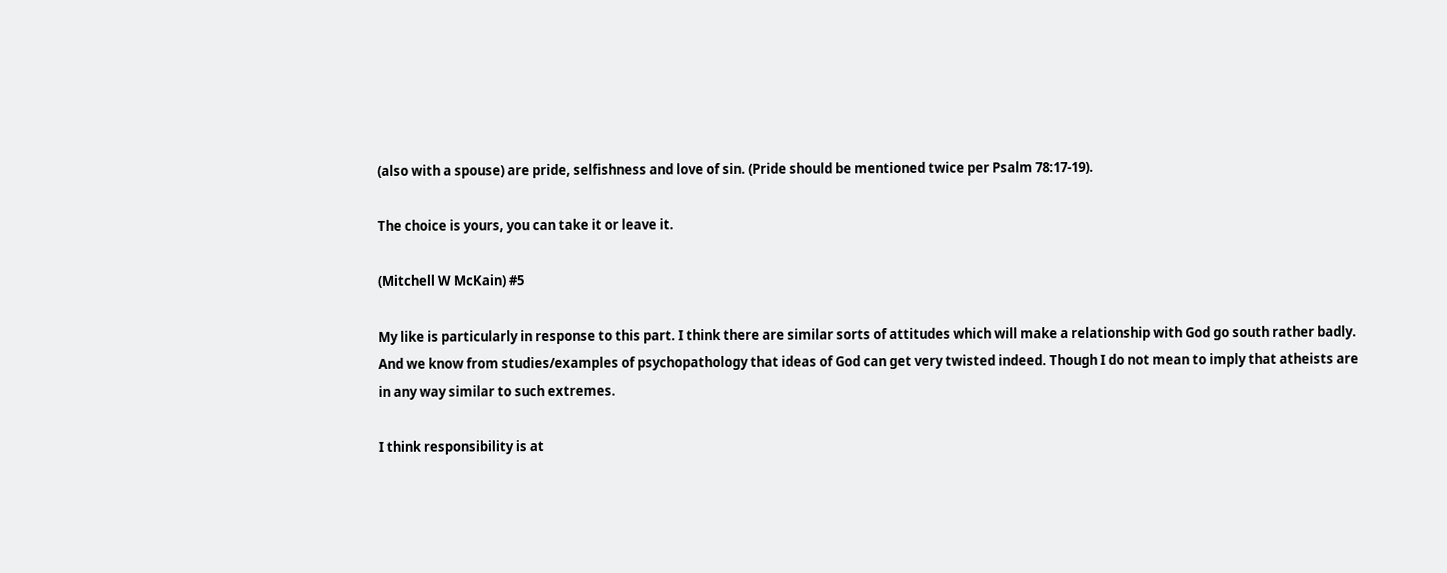(also with a spouse) are pride, selfishness and love of sin. (Pride should be mentioned twice per Psalm 78:17-19).

The choice is yours, you can take it or leave it.

(Mitchell W McKain) #5

My like is particularly in response to this part. I think there are similar sorts of attitudes which will make a relationship with God go south rather badly. And we know from studies/examples of psychopathology that ideas of God can get very twisted indeed. Though I do not mean to imply that atheists are in any way similar to such extremes.

I think responsibility is at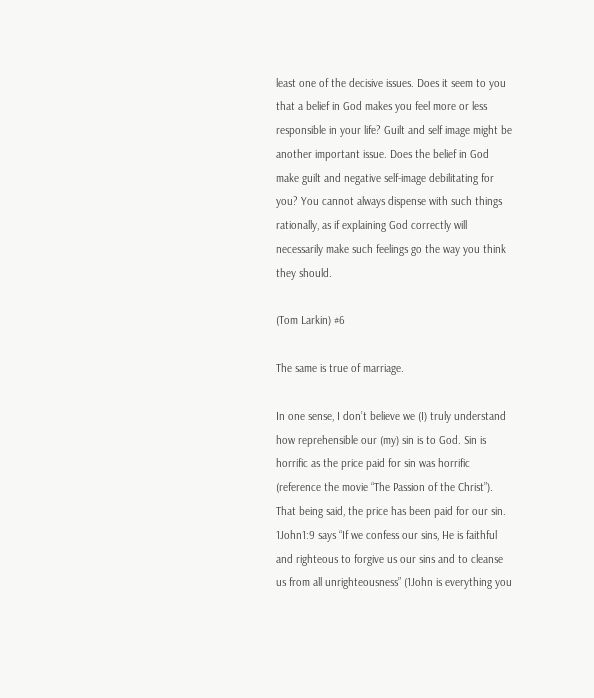least one of the decisive issues. Does it seem to you that a belief in God makes you feel more or less responsible in your life? Guilt and self image might be another important issue. Does the belief in God make guilt and negative self-image debilitating for you? You cannot always dispense with such things rationally, as if explaining God correctly will necessarily make such feelings go the way you think they should.

(Tom Larkin) #6

The same is true of marriage.

In one sense, I don’t believe we (I) truly understand how reprehensible our (my) sin is to God. Sin is horrific as the price paid for sin was horrific (reference the movie “The Passion of the Christ”). That being said, the price has been paid for our sin. 1John1:9 says “If we confess our sins, He is faithful and righteous to forgive us our sins and to cleanse us from all unrighteousness” (1John is everything you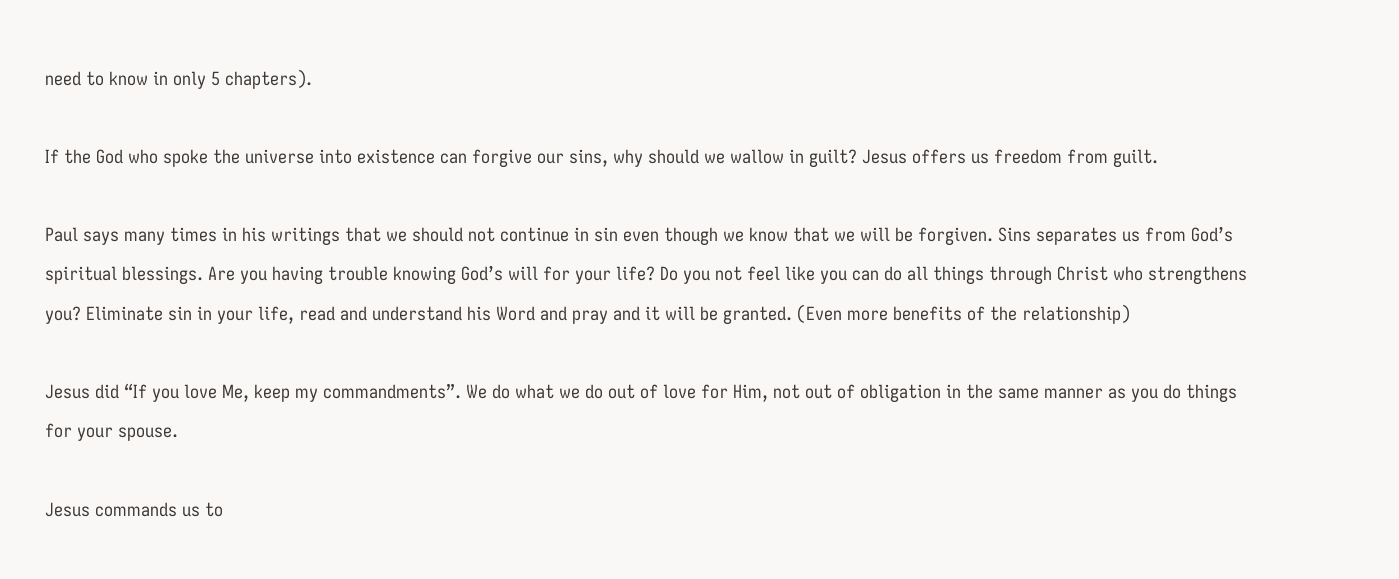need to know in only 5 chapters).

If the God who spoke the universe into existence can forgive our sins, why should we wallow in guilt? Jesus offers us freedom from guilt.

Paul says many times in his writings that we should not continue in sin even though we know that we will be forgiven. Sins separates us from God’s spiritual blessings. Are you having trouble knowing God’s will for your life? Do you not feel like you can do all things through Christ who strengthens you? Eliminate sin in your life, read and understand his Word and pray and it will be granted. (Even more benefits of the relationship)

Jesus did “If you love Me, keep my commandments”. We do what we do out of love for Him, not out of obligation in the same manner as you do things for your spouse.

Jesus commands us to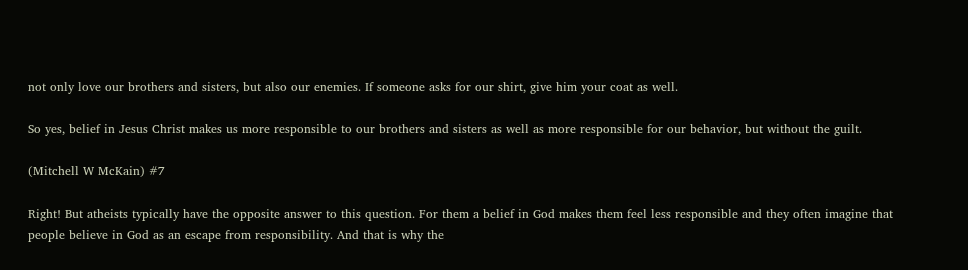not only love our brothers and sisters, but also our enemies. If someone asks for our shirt, give him your coat as well.

So yes, belief in Jesus Christ makes us more responsible to our brothers and sisters as well as more responsible for our behavior, but without the guilt.

(Mitchell W McKain) #7

Right! But atheists typically have the opposite answer to this question. For them a belief in God makes them feel less responsible and they often imagine that people believe in God as an escape from responsibility. And that is why the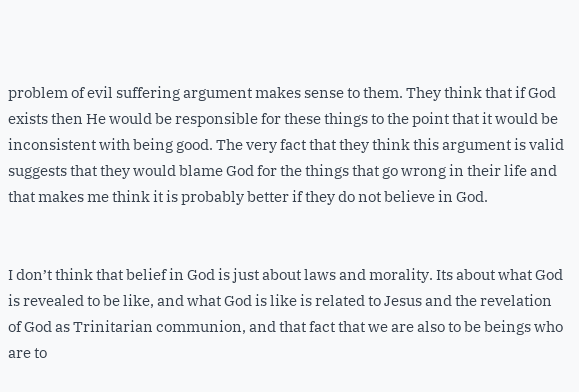problem of evil suffering argument makes sense to them. They think that if God exists then He would be responsible for these things to the point that it would be inconsistent with being good. The very fact that they think this argument is valid suggests that they would blame God for the things that go wrong in their life and that makes me think it is probably better if they do not believe in God.


I don’t think that belief in God is just about laws and morality. Its about what God is revealed to be like, and what God is like is related to Jesus and the revelation of God as Trinitarian communion, and that fact that we are also to be beings who are to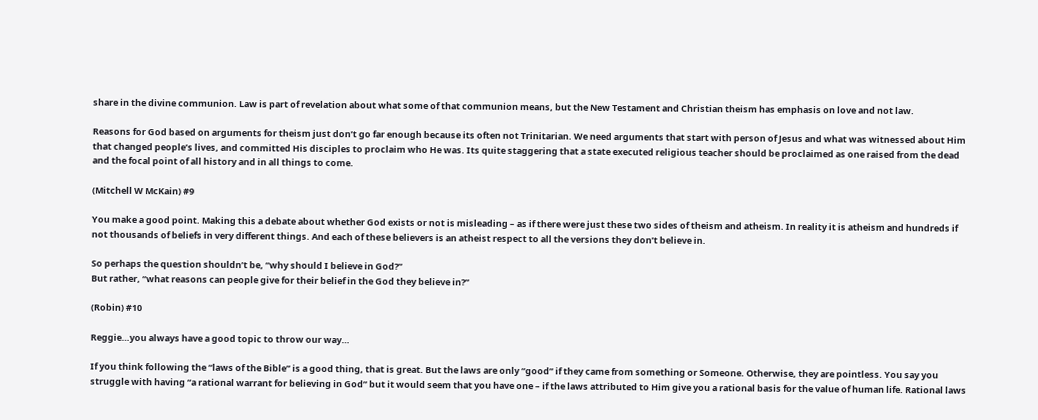share in the divine communion. Law is part of revelation about what some of that communion means, but the New Testament and Christian theism has emphasis on love and not law.

Reasons for God based on arguments for theism just don’t go far enough because its often not Trinitarian. We need arguments that start with person of Jesus and what was witnessed about Him that changed people’s lives, and committed His disciples to proclaim who He was. Its quite staggering that a state executed religious teacher should be proclaimed as one raised from the dead and the focal point of all history and in all things to come.

(Mitchell W McKain) #9

You make a good point. Making this a debate about whether God exists or not is misleading – as if there were just these two sides of theism and atheism. In reality it is atheism and hundreds if not thousands of beliefs in very different things. And each of these believers is an atheist respect to all the versions they don’t believe in.

So perhaps the question shouldn’t be, “why should I believe in God?”
But rather, “what reasons can people give for their belief in the God they believe in?”

(Robin) #10

Reggie…you always have a good topic to throw our way…

If you think following the “laws of the Bible” is a good thing, that is great. But the laws are only “good” if they came from something or Someone. Otherwise, they are pointless. You say you struggle with having “a rational warrant for believing in God” but it would seem that you have one – if the laws attributed to Him give you a rational basis for the value of human life. Rational laws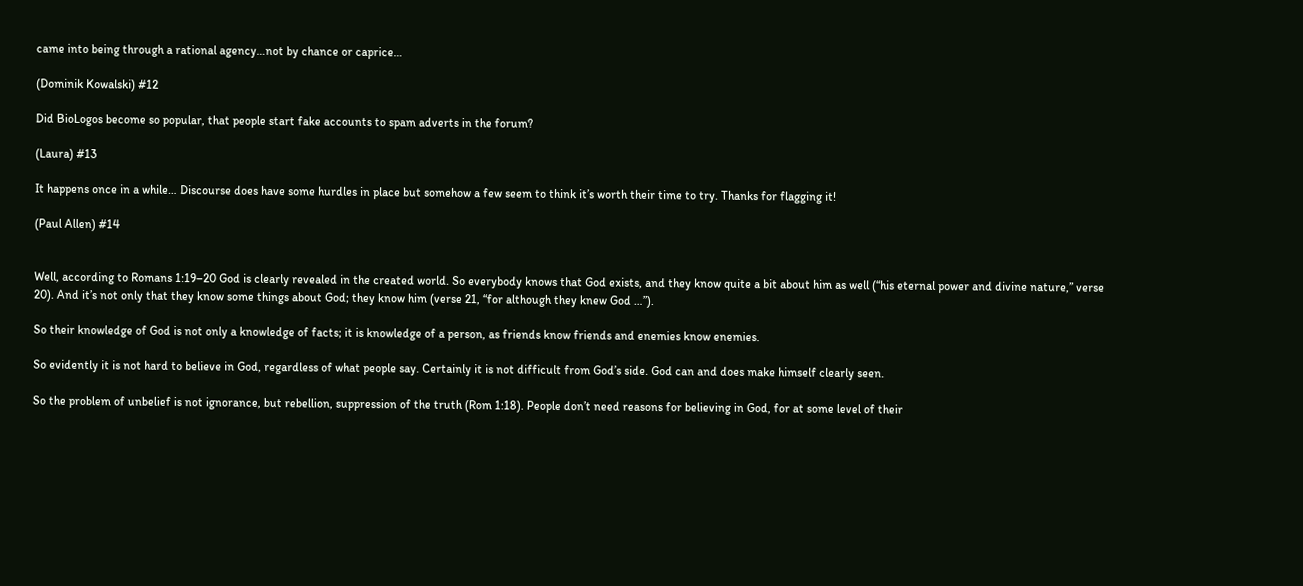came into being through a rational agency…not by chance or caprice…

(Dominik Kowalski) #12

Did BioLogos become so popular, that people start fake accounts to spam adverts in the forum?

(Laura) #13

It happens once in a while… Discourse does have some hurdles in place but somehow a few seem to think it’s worth their time to try. Thanks for flagging it!

(Paul Allen) #14


Well, according to Romans 1:19–20 God is clearly revealed in the created world. So everybody knows that God exists, and they know quite a bit about him as well (“his eternal power and divine nature,” verse 20). And it’s not only that they know some things about God; they know him (verse 21, “for although they knew God …”).

So their knowledge of God is not only a knowledge of facts; it is knowledge of a person, as friends know friends and enemies know enemies.

So evidently it is not hard to believe in God, regardless of what people say. Certainly it is not difficult from God’s side. God can and does make himself clearly seen.

So the problem of unbelief is not ignorance, but rebellion, suppression of the truth (Rom 1:18). People don’t need reasons for believing in God, for at some level of their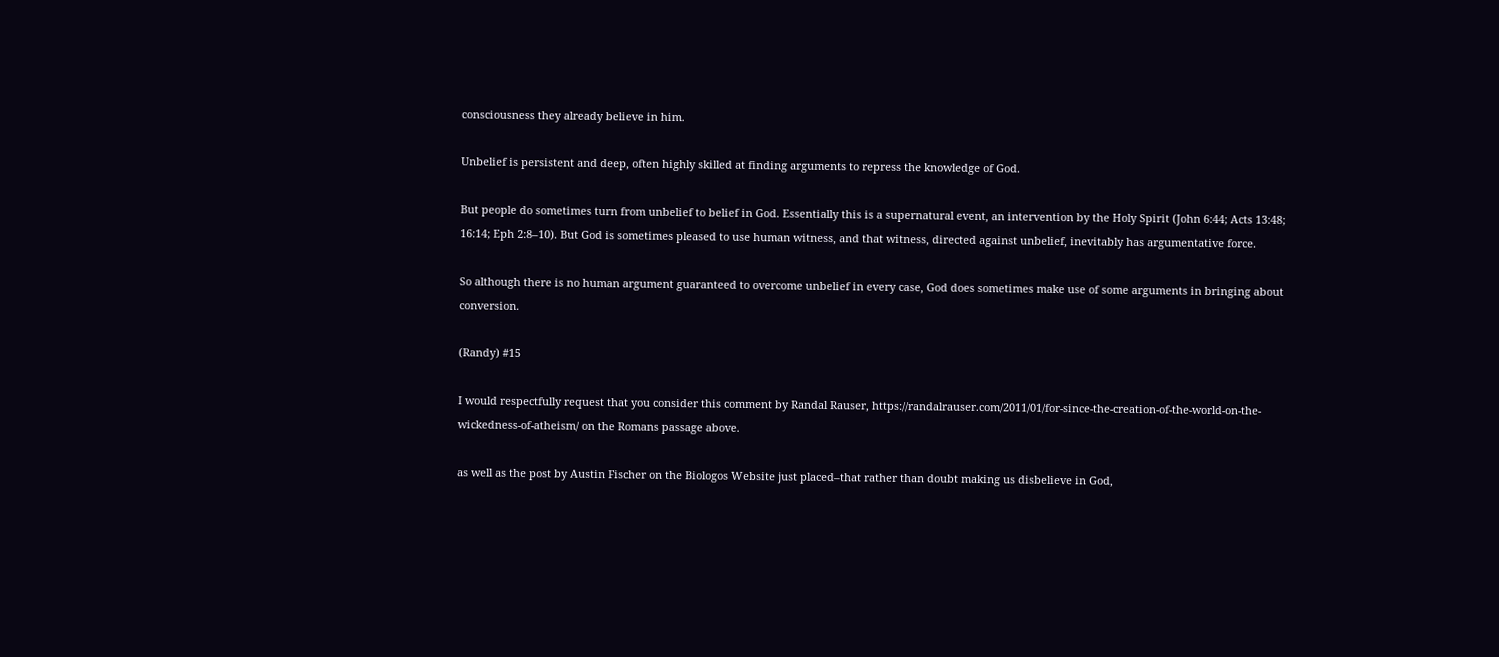consciousness they already believe in him.

Unbelief is persistent and deep, often highly skilled at finding arguments to repress the knowledge of God.

But people do sometimes turn from unbelief to belief in God. Essentially this is a supernatural event, an intervention by the Holy Spirit (John 6:44; Acts 13:48; 16:14; Eph 2:8–10). But God is sometimes pleased to use human witness, and that witness, directed against unbelief, inevitably has argumentative force.

So although there is no human argument guaranteed to overcome unbelief in every case, God does sometimes make use of some arguments in bringing about conversion.

(Randy) #15

I would respectfully request that you consider this comment by Randal Rauser, https://randalrauser.com/2011/01/for-since-the-creation-of-the-world-on-the-wickedness-of-atheism/ on the Romans passage above.

as well as the post by Austin Fischer on the Biologos Website just placed–that rather than doubt making us disbelieve in God,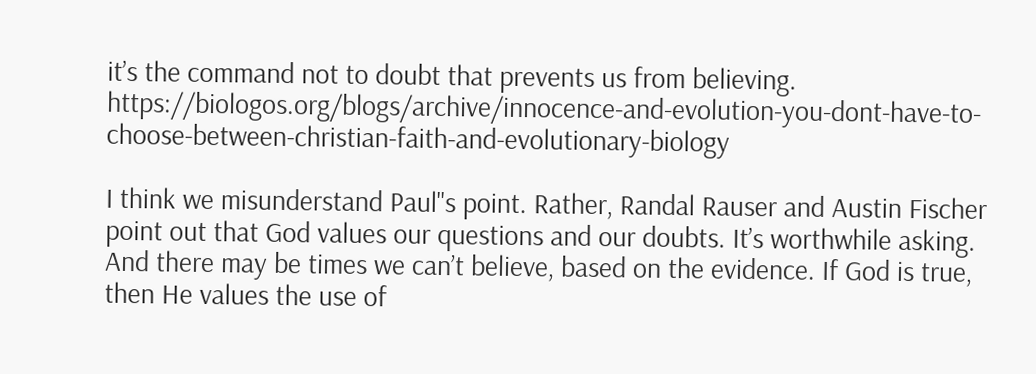it’s the command not to doubt that prevents us from believing. https://biologos.org/blogs/archive/innocence-and-evolution-you-dont-have-to-choose-between-christian-faith-and-evolutionary-biology

I think we misunderstand Paul"s point. Rather, Randal Rauser and Austin Fischer point out that God values our questions and our doubts. It’s worthwhile asking. And there may be times we can’t believe, based on the evidence. If God is true, then He values the use of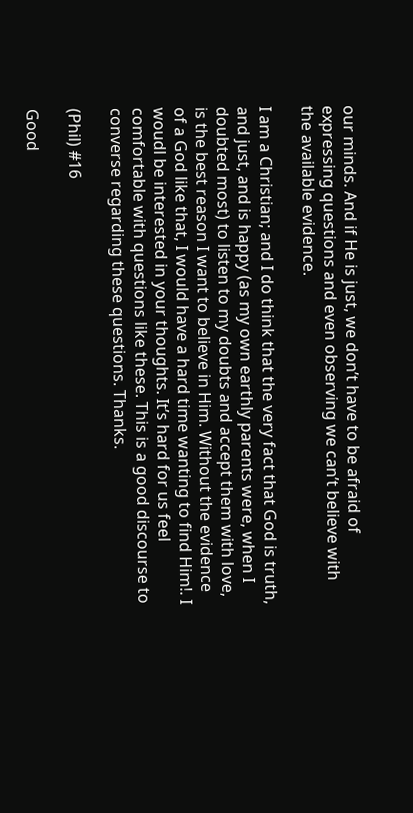our minds. And if He is just, we don’t have to be afraid of expressing questions and even observing we can’t believe with the available evidence.

I am a Christian; and I do think that the very fact that God is truth, and just, and is happy (as my own earthly parents were, when I doubted most) to listen to my doubts and accept them with love, is the best reason I want to believe in Him. Without the evidence of a God like that, I would have a hard time wanting to find Him!. I woudl be interested in your thoughts. It’s hard for us feel comfortable with questions like these. This is a good discourse to converse regarding these questions. Thanks.

(Phil) #16

Good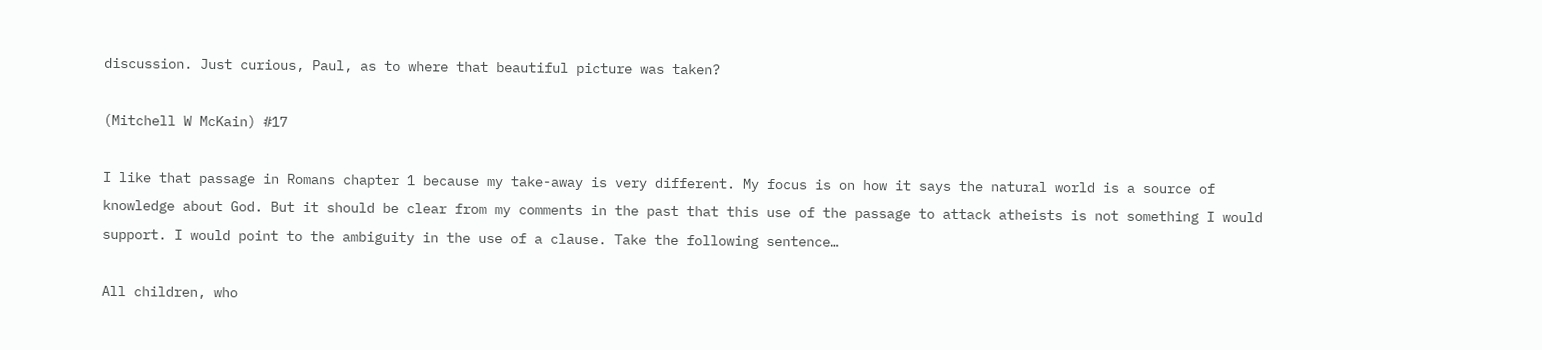discussion. Just curious, Paul, as to where that beautiful picture was taken?

(Mitchell W McKain) #17

I like that passage in Romans chapter 1 because my take-away is very different. My focus is on how it says the natural world is a source of knowledge about God. But it should be clear from my comments in the past that this use of the passage to attack atheists is not something I would support. I would point to the ambiguity in the use of a clause. Take the following sentence…

All children, who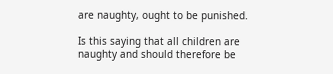are naughty, ought to be punished.

Is this saying that all children are naughty and should therefore be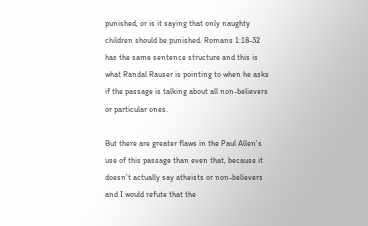punished, or is it saying that only naughty children should be punished. Romans 1:18-32 has the same sentence structure and this is what Randal Rauser is pointing to when he asks if the passage is talking about all non-believers or particular ones.

But there are greater flaws in the Paul Allen’s use of this passage than even that, because it doesn’t actually say atheists or non-believers and I would refute that the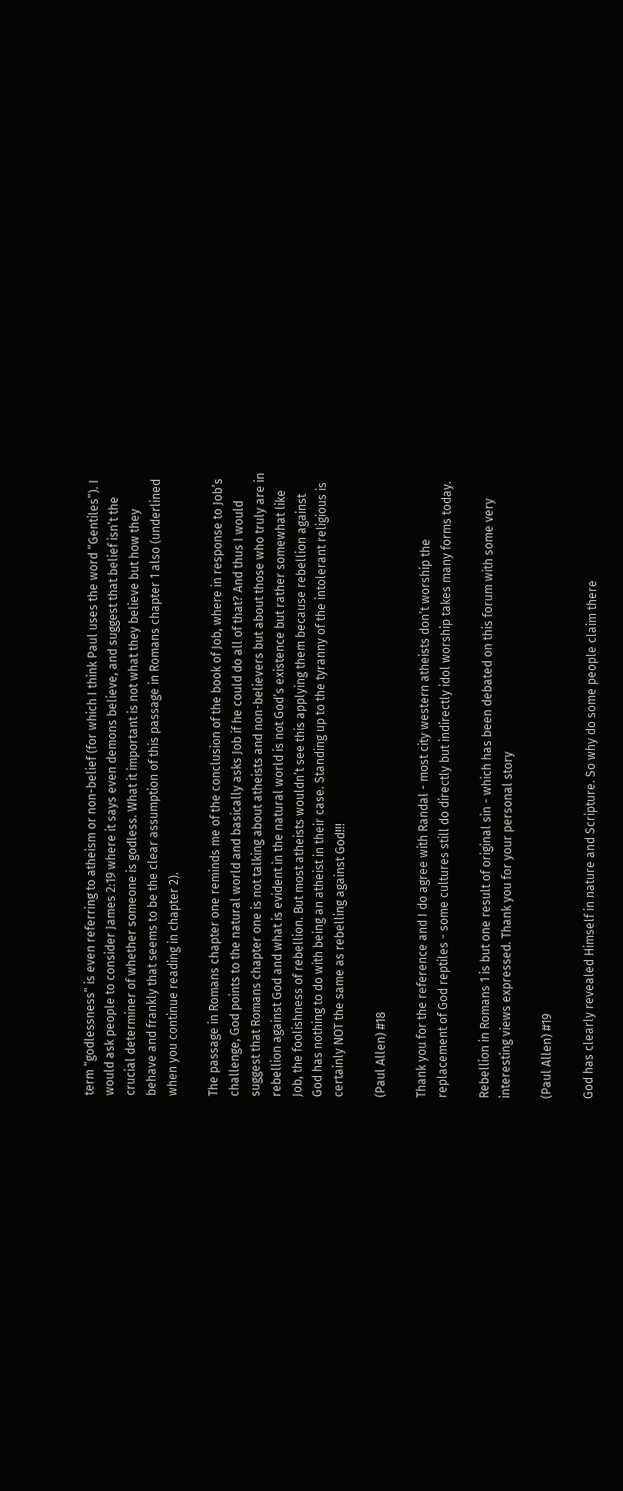term “godlessness” is even referring to atheism or non-belief (for which I think Paul uses the word “Gentiles”). I would ask people to consider James 2:19 where it says even demons believe, and suggest that belief isn’t the crucial determiner of whether someone is godless. What it important is not what they believe but how they behave and frankly that seems to be the clear assumption of this passage in Romans chapter 1 also (underlined when you continue reading in chapter 2).

The passage in Romans chapter one reminds me of the conclusion of the book of Job, where in response to Job’s challenge, God points to the natural world and basically asks Job if he could do all of that? And thus I would suggest that Romans chapter one is not talking about atheists and non-believers but about those who truly are in rebellion against God and what is evident in the natural world is not God’s existence but rather somewhat like Job, the foolishness of rebellion. But most atheists wouldn’t see this applying them because rebellion against God has nothing to do with being an atheist in their case. Standing up to the tyranny of the intolerant religious is certainly NOT the same as rebelling against God!!!

(Paul Allen) #18

Thank you for the reference and I do agree with Randal - most city western atheists don’t worship the replacement of God reptiles - some cultures still do directly but indirectly idol worship takes many forms today.

Rebellion in Romans 1 is but one result of original sin - which has been debated on this forum with some very interesting views expressed. Thank you for your personal story

(Paul Allen) #19

God has clearly revealed Himself in nature and Scripture. So why do some people claim there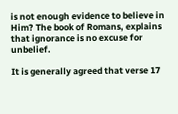is not enough evidence to believe in Him? The book of Romans, explains that ignorance is no excuse for unbelief.

It is generally agreed that verse 17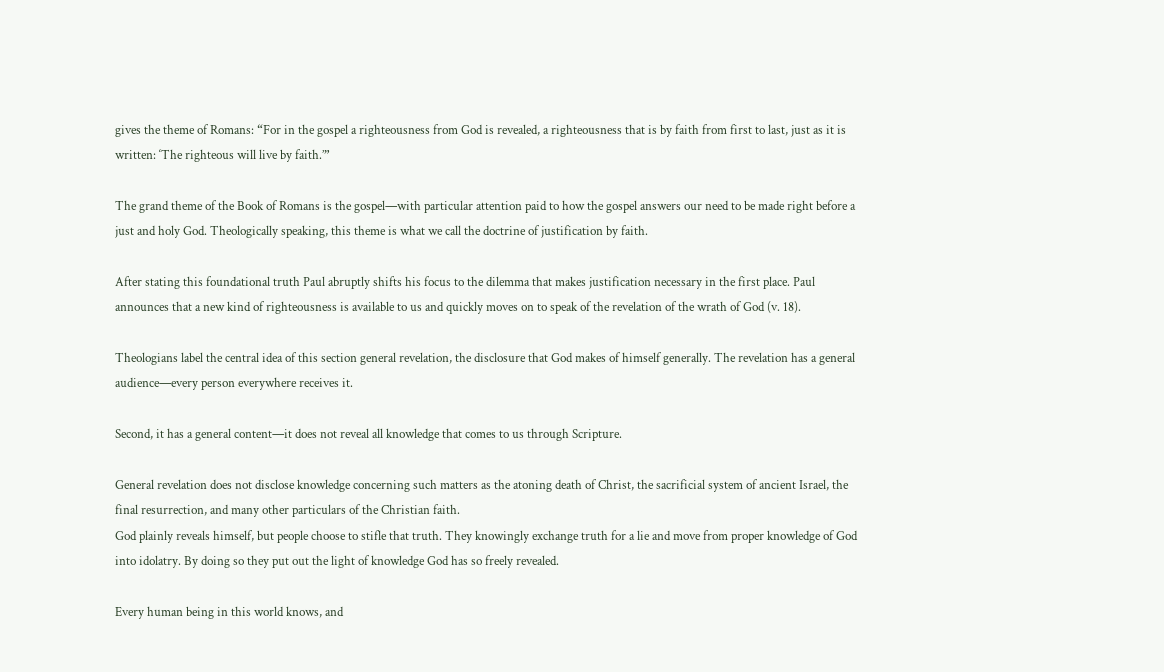gives the theme of Romans: “For in the gospel a righteousness from God is revealed, a righteousness that is by faith from first to last, just as it is written: ‘The righteous will live by faith.’”

The grand theme of the Book of Romans is the gospel—with particular attention paid to how the gospel answers our need to be made right before a just and holy God. Theologically speaking, this theme is what we call the doctrine of justification by faith.

After stating this foundational truth Paul abruptly shifts his focus to the dilemma that makes justification necessary in the first place. Paul announces that a new kind of righteousness is available to us and quickly moves on to speak of the revelation of the wrath of God (v. 18).

Theologians label the central idea of this section general revelation, the disclosure that God makes of himself generally. The revelation has a general audience—every person everywhere receives it.

Second, it has a general content—it does not reveal all knowledge that comes to us through Scripture.

General revelation does not disclose knowledge concerning such matters as the atoning death of Christ, the sacrificial system of ancient Israel, the final resurrection, and many other particulars of the Christian faith.
God plainly reveals himself, but people choose to stifle that truth. They knowingly exchange truth for a lie and move from proper knowledge of God into idolatry. By doing so they put out the light of knowledge God has so freely revealed.

Every human being in this world knows, and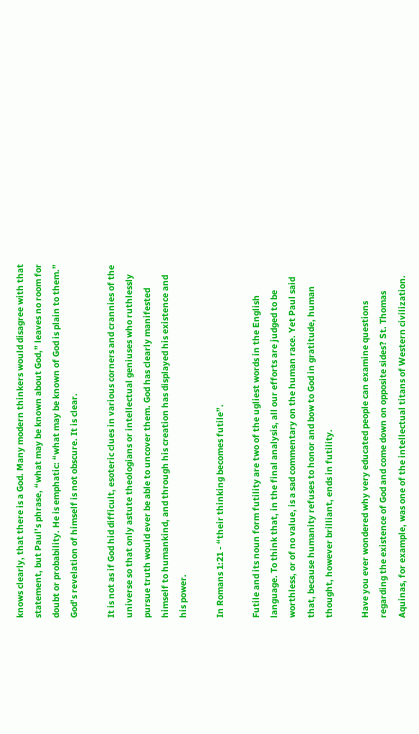knows clearly, that there is a God. Many modern thinkers would disagree with that statement, but Paul’s phrase, “what may be known about God,” leaves no room for doubt or probability. He is emphatic: “what may be known of God is plain to them.” God’s revelation of himself is not obscure. It is clear.

It is not as if God hid difficult, esoteric clues in various corners and crannies of the universe so that only astute theologians or intellectual geniuses who ruthlessly pursue truth would ever be able to uncover them. God has clearly manifested himself to humankind, and through his creation has displayed his existence and his power.

In Romans 1:21 - “their thinking becomes futile”.

Futile and its noun form futility are two of the ugliest words in the English language. To think that, in the final analysis, all our efforts are judged to be worthless, or of no value, is a sad commentary on the human race. Yet Paul said that, because humanity refuses to honor and bow to God in gratitude, human thought, however brilliant, ends in futility.

Have you ever wondered why very educated people can examine questions regarding the existence of God and come down on opposite sides? St. Thomas Aquinas, for example, was one of the intellectual titans of Western civilization.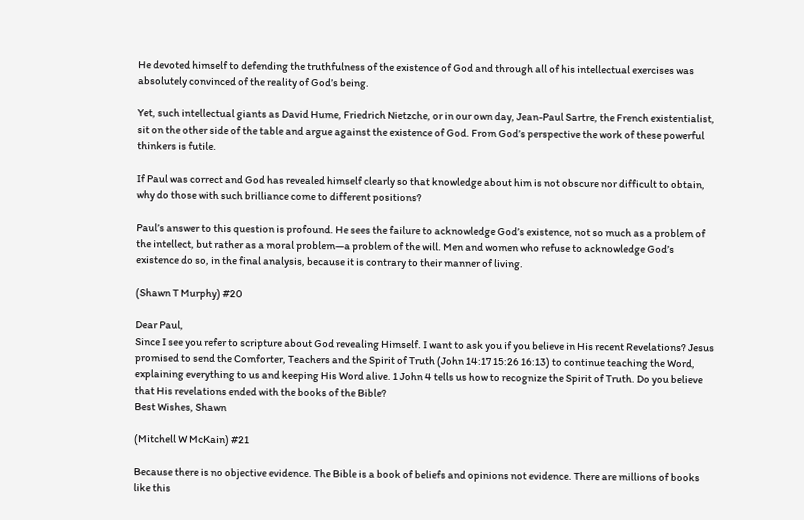He devoted himself to defending the truthfulness of the existence of God and through all of his intellectual exercises was absolutely convinced of the reality of God’s being.

Yet, such intellectual giants as David Hume, Friedrich Nietzche, or in our own day, Jean-Paul Sartre, the French existentialist, sit on the other side of the table and argue against the existence of God. From God’s perspective the work of these powerful thinkers is futile.

If Paul was correct and God has revealed himself clearly so that knowledge about him is not obscure nor difficult to obtain, why do those with such brilliance come to different positions?

Paul’s answer to this question is profound. He sees the failure to acknowledge God’s existence, not so much as a problem of the intellect, but rather as a moral problem—a problem of the will. Men and women who refuse to acknowledge God’s existence do so, in the final analysis, because it is contrary to their manner of living.

(Shawn T Murphy) #20

Dear Paul,
Since I see you refer to scripture about God revealing Himself. I want to ask you if you believe in His recent Revelations? Jesus promised to send the Comforter, Teachers and the Spirit of Truth (John 14:17 15:26 16:13) to continue teaching the Word, explaining everything to us and keeping His Word alive. 1 John 4 tells us how to recognize the Spirit of Truth. Do you believe that His revelations ended with the books of the Bible?
Best Wishes, Shawn

(Mitchell W McKain) #21

Because there is no objective evidence. The Bible is a book of beliefs and opinions not evidence. There are millions of books like this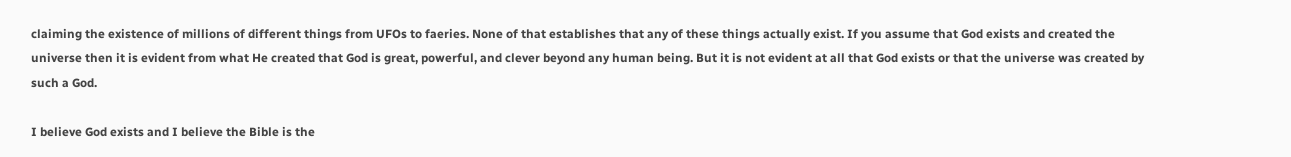claiming the existence of millions of different things from UFOs to faeries. None of that establishes that any of these things actually exist. If you assume that God exists and created the universe then it is evident from what He created that God is great, powerful, and clever beyond any human being. But it is not evident at all that God exists or that the universe was created by such a God.

I believe God exists and I believe the Bible is the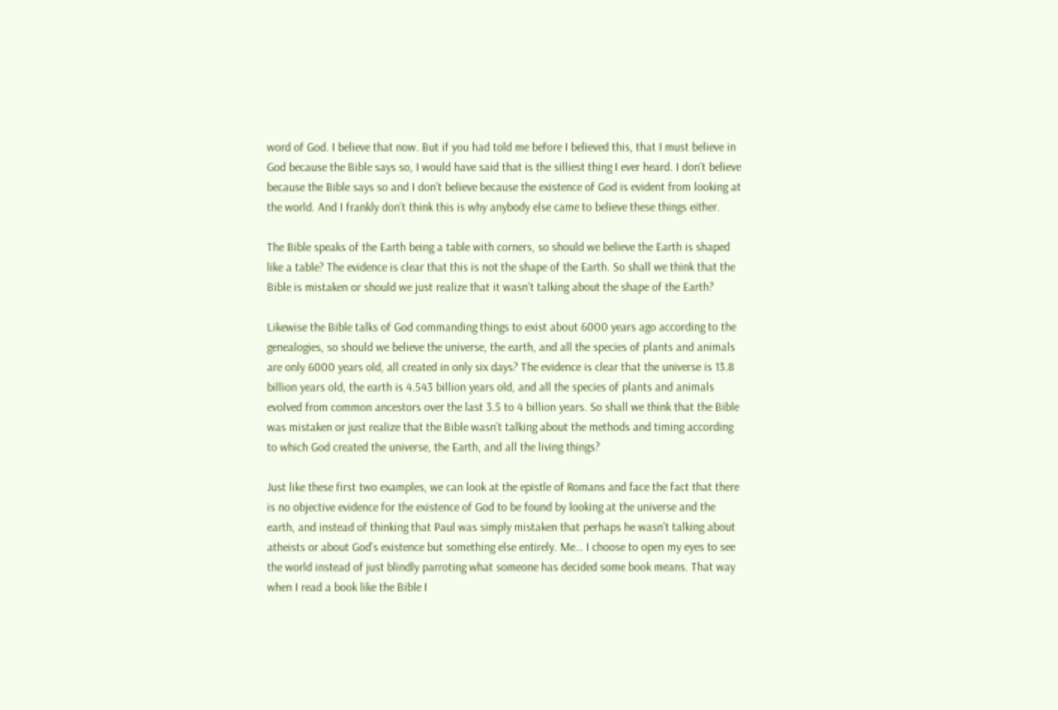word of God. I believe that now. But if you had told me before I believed this, that I must believe in God because the Bible says so, I would have said that is the silliest thing I ever heard. I don’t believe because the Bible says so and I don’t believe because the existence of God is evident from looking at the world. And I frankly don’t think this is why anybody else came to believe these things either.

The Bible speaks of the Earth being a table with corners, so should we believe the Earth is shaped like a table? The evidence is clear that this is not the shape of the Earth. So shall we think that the Bible is mistaken or should we just realize that it wasn’t talking about the shape of the Earth?

Likewise the Bible talks of God commanding things to exist about 6000 years ago according to the genealogies, so should we believe the universe, the earth, and all the species of plants and animals are only 6000 years old, all created in only six days? The evidence is clear that the universe is 13.8 billion years old, the earth is 4.543 billion years old, and all the species of plants and animals evolved from common ancestors over the last 3.5 to 4 billion years. So shall we think that the Bible was mistaken or just realize that the Bible wasn’t talking about the methods and timing according to which God created the universe, the Earth, and all the living things?

Just like these first two examples, we can look at the epistle of Romans and face the fact that there is no objective evidence for the existence of God to be found by looking at the universe and the earth, and instead of thinking that Paul was simply mistaken that perhaps he wasn’t talking about atheists or about God’s existence but something else entirely. Me… I choose to open my eyes to see the world instead of just blindly parroting what someone has decided some book means. That way when I read a book like the Bible I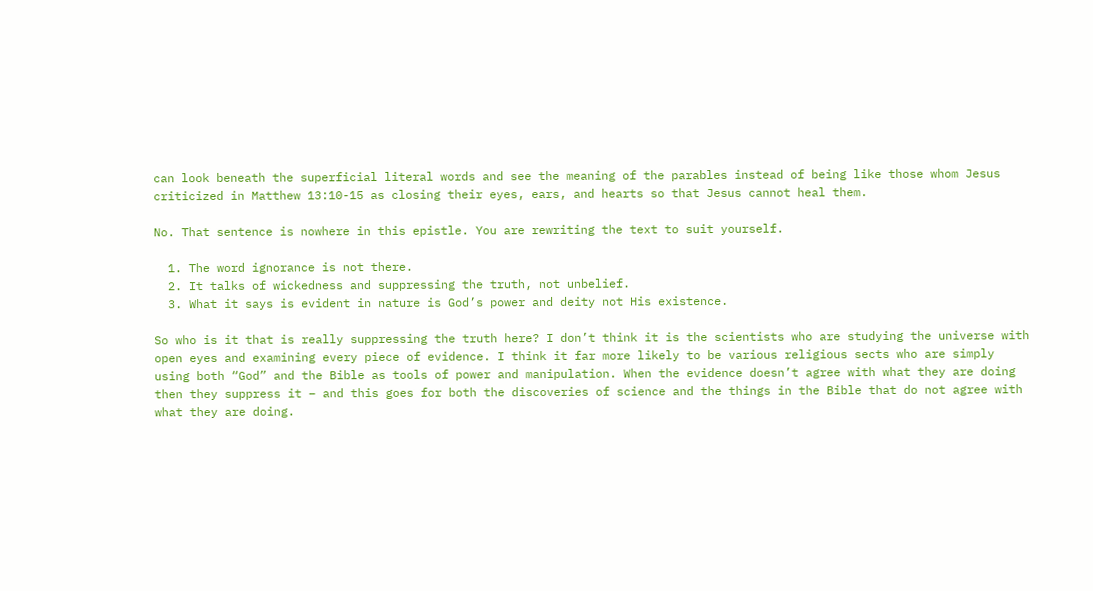can look beneath the superficial literal words and see the meaning of the parables instead of being like those whom Jesus criticized in Matthew 13:10-15 as closing their eyes, ears, and hearts so that Jesus cannot heal them.

No. That sentence is nowhere in this epistle. You are rewriting the text to suit yourself.

  1. The word ignorance is not there.
  2. It talks of wickedness and suppressing the truth, not unbelief.
  3. What it says is evident in nature is God’s power and deity not His existence.

So who is it that is really suppressing the truth here? I don’t think it is the scientists who are studying the universe with open eyes and examining every piece of evidence. I think it far more likely to be various religious sects who are simply using both “God” and the Bible as tools of power and manipulation. When the evidence doesn’t agree with what they are doing then they suppress it – and this goes for both the discoveries of science and the things in the Bible that do not agree with what they are doing.